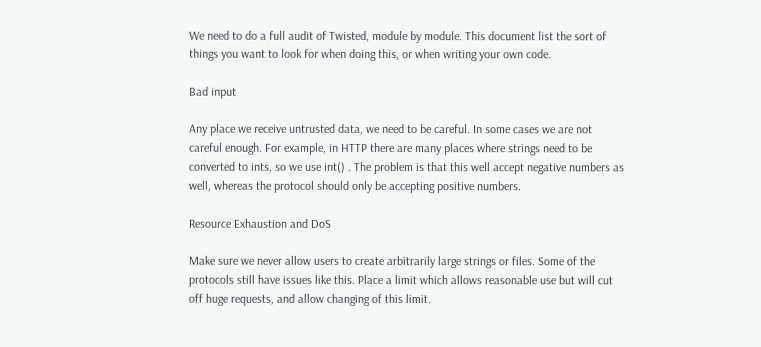We need to do a full audit of Twisted, module by module. This document list the sort of things you want to look for when doing this, or when writing your own code.

Bad input

Any place we receive untrusted data, we need to be careful. In some cases we are not careful enough. For example, in HTTP there are many places where strings need to be converted to ints, so we use int() . The problem is that this well accept negative numbers as well, whereas the protocol should only be accepting positive numbers.

Resource Exhaustion and DoS

Make sure we never allow users to create arbitrarily large strings or files. Some of the protocols still have issues like this. Place a limit which allows reasonable use but will cut off huge requests, and allow changing of this limit.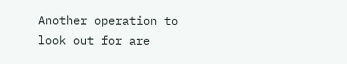Another operation to look out for are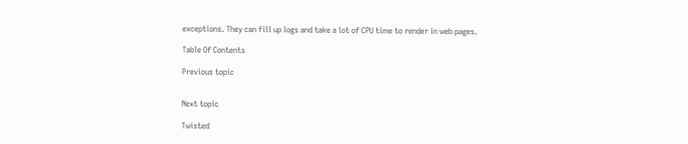exceptions. They can fill up logs and take a lot of CPU time to render in web pages.

Table Of Contents

Previous topic


Next topic

Twisted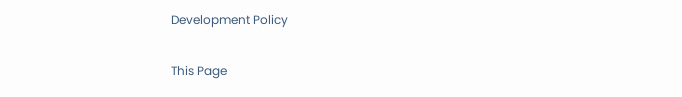Development Policy

This Page